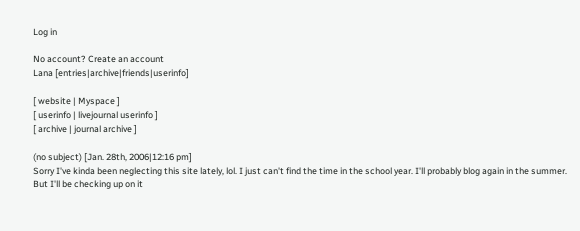Log in

No account? Create an account
Lana [entries|archive|friends|userinfo]

[ website | Myspace ]
[ userinfo | livejournal userinfo ]
[ archive | journal archive ]

(no subject) [Jan. 28th, 2006|12:16 pm]
Sorry I've kinda been neglecting this site lately, lol. I just can't find the time in the school year. I'll probably blog again in the summer. But I'll be checking up on it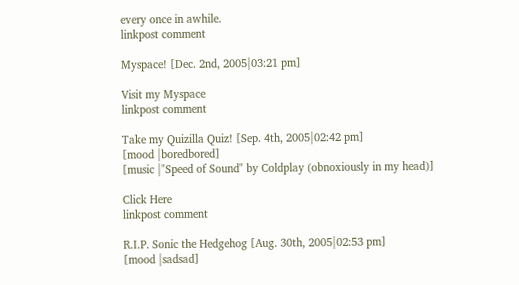every once in awhile.
linkpost comment

Myspace! [Dec. 2nd, 2005|03:21 pm]

Visit my Myspace
linkpost comment

Take my Quizilla Quiz! [Sep. 4th, 2005|02:42 pm]
[mood |boredbored]
[music |"Speed of Sound" by Coldplay (obnoxiously in my head)]

Click Here
linkpost comment

R.I.P. Sonic the Hedgehog [Aug. 30th, 2005|02:53 pm]
[mood |sadsad]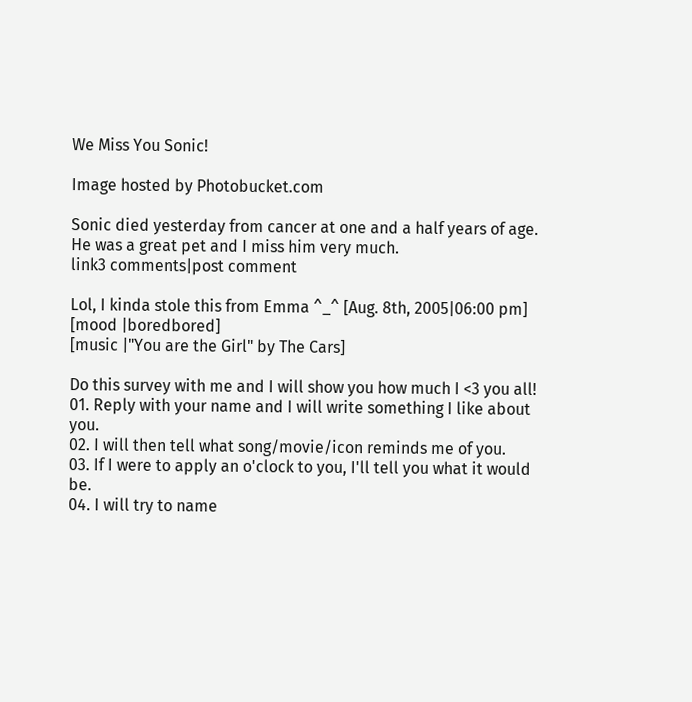We Miss You Sonic!

Image hosted by Photobucket.com

Sonic died yesterday from cancer at one and a half years of age. He was a great pet and I miss him very much.
link3 comments|post comment

Lol, I kinda stole this from Emma ^_^ [Aug. 8th, 2005|06:00 pm]
[mood |boredbored]
[music |"You are the Girl" by The Cars]

Do this survey with me and I will show you how much I <3 you all!
01. Reply with your name and I will write something I like about you.
02. I will then tell what song/movie/icon reminds me of you.
03. If I were to apply an o'clock to you, I'll tell you what it would be.
04. I will try to name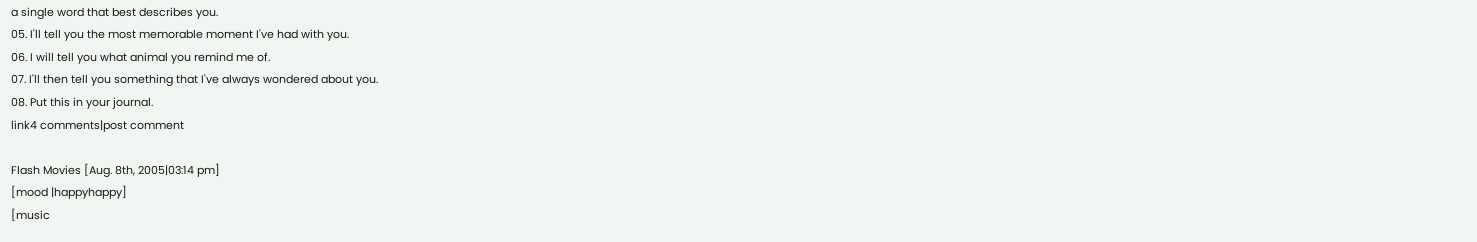a single word that best describes you.
05. I'll tell you the most memorable moment I've had with you.
06. I will tell you what animal you remind me of.
07. I'll then tell you something that I've always wondered about you.
08. Put this in your journal.
link4 comments|post comment

Flash Movies [Aug. 8th, 2005|03:14 pm]
[mood |happyhappy]
[music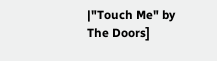|"Touch Me" by The Doors]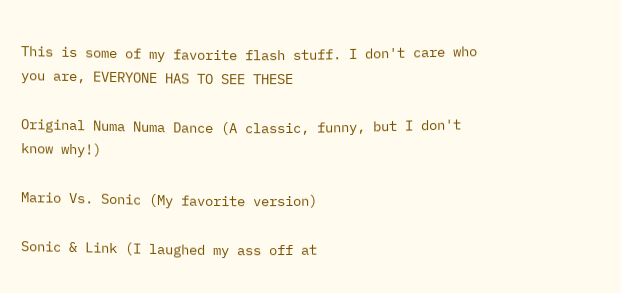This is some of my favorite flash stuff. I don't care who you are, EVERYONE HAS TO SEE THESE

Original Numa Numa Dance (A classic, funny, but I don't know why!)

Mario Vs. Sonic (My favorite version)

Sonic & Link (I laughed my ass off at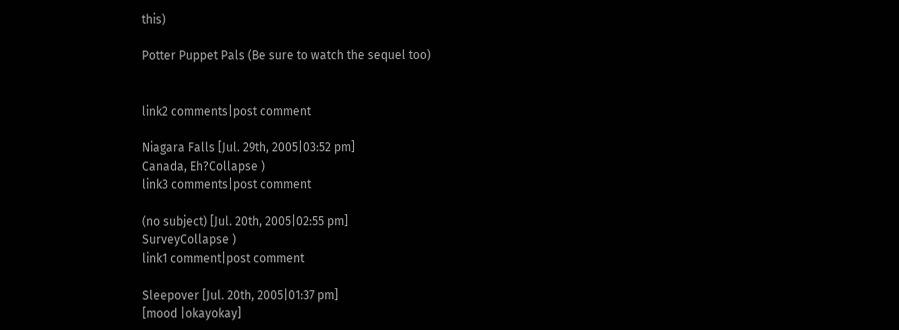this)

Potter Puppet Pals (Be sure to watch the sequel too)


link2 comments|post comment

Niagara Falls [Jul. 29th, 2005|03:52 pm]
Canada, Eh?Collapse )
link3 comments|post comment

(no subject) [Jul. 20th, 2005|02:55 pm]
SurveyCollapse )
link1 comment|post comment

Sleepover [Jul. 20th, 2005|01:37 pm]
[mood |okayokay]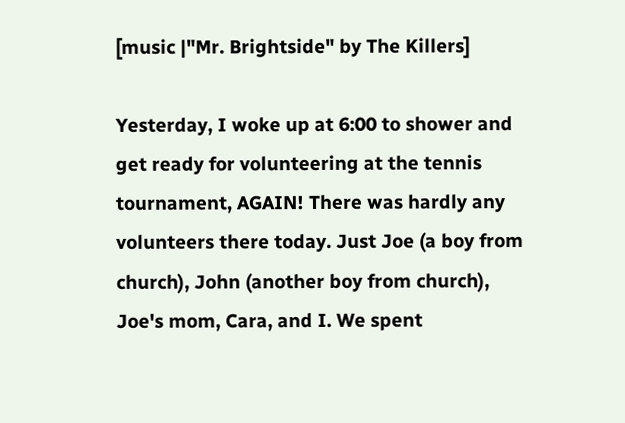[music |"Mr. Brightside" by The Killers]

Yesterday, I woke up at 6:00 to shower and get ready for volunteering at the tennis tournament, AGAIN! There was hardly any volunteers there today. Just Joe (a boy from church), John (another boy from church), Joe's mom, Cara, and I. We spent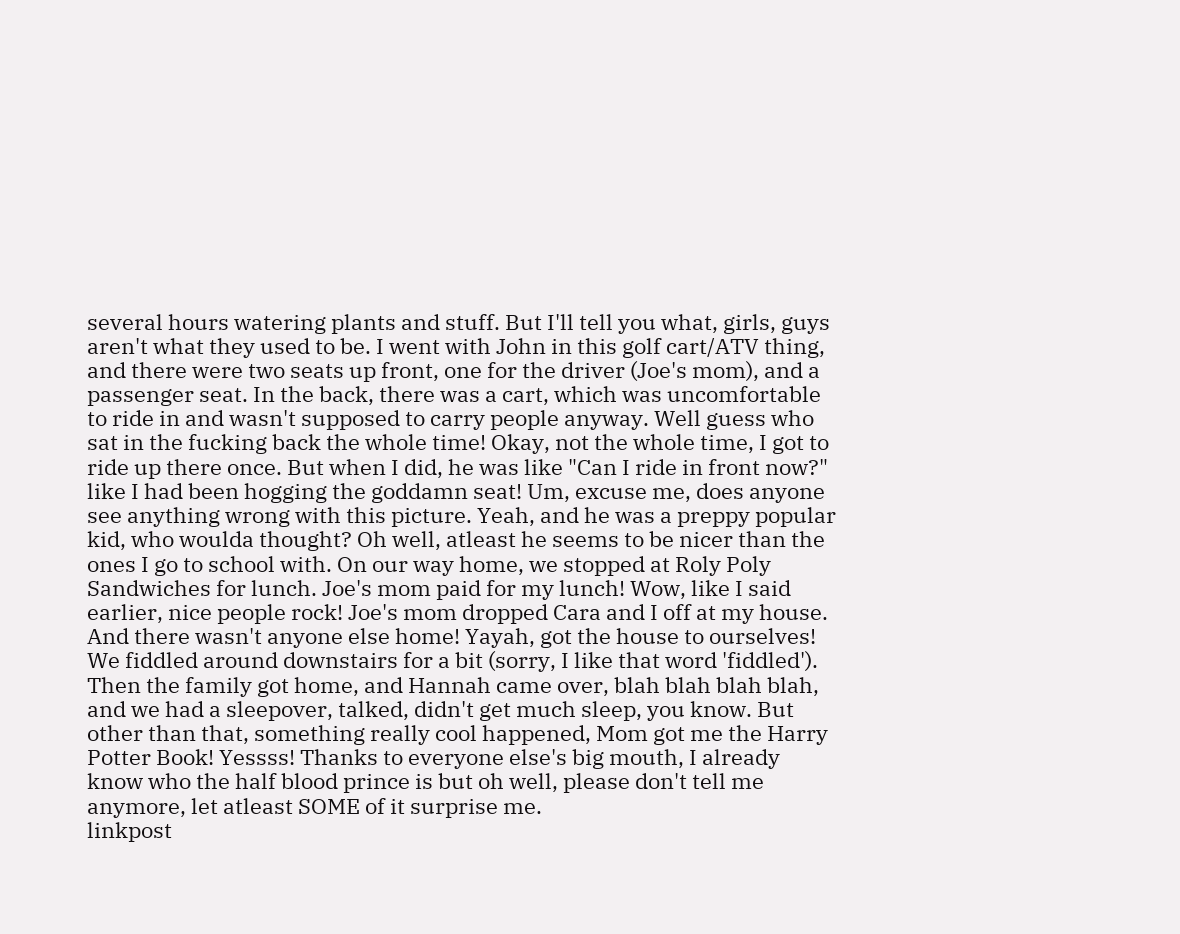several hours watering plants and stuff. But I'll tell you what, girls, guys aren't what they used to be. I went with John in this golf cart/ATV thing, and there were two seats up front, one for the driver (Joe's mom), and a passenger seat. In the back, there was a cart, which was uncomfortable to ride in and wasn't supposed to carry people anyway. Well guess who sat in the fucking back the whole time! Okay, not the whole time, I got to ride up there once. But when I did, he was like "Can I ride in front now?" like I had been hogging the goddamn seat! Um, excuse me, does anyone see anything wrong with this picture. Yeah, and he was a preppy popular kid, who woulda thought? Oh well, atleast he seems to be nicer than the ones I go to school with. On our way home, we stopped at Roly Poly Sandwiches for lunch. Joe's mom paid for my lunch! Wow, like I said earlier, nice people rock! Joe's mom dropped Cara and I off at my house. And there wasn't anyone else home! Yayah, got the house to ourselves! We fiddled around downstairs for a bit (sorry, I like that word 'fiddled'). Then the family got home, and Hannah came over, blah blah blah blah, and we had a sleepover, talked, didn't get much sleep, you know. But other than that, something really cool happened, Mom got me the Harry Potter Book! Yessss! Thanks to everyone else's big mouth, I already know who the half blood prince is but oh well, please don't tell me anymore, let atleast SOME of it surprise me.
linkpost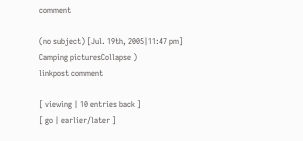comment

(no subject) [Jul. 19th, 2005|11:47 pm]
Camping picturesCollapse )
linkpost comment

[ viewing | 10 entries back ]
[ go | earlier/later ]